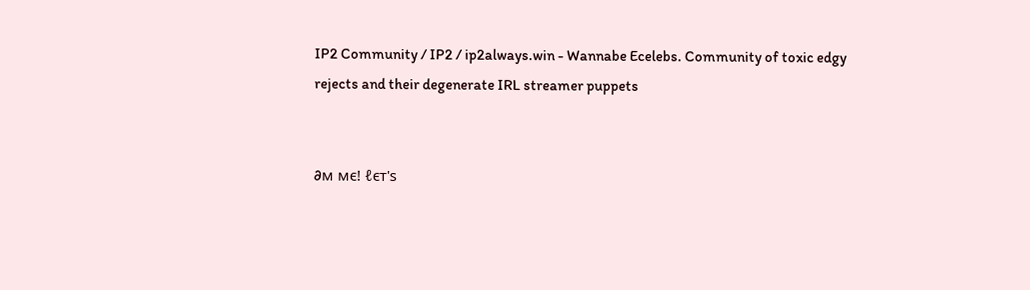IP2 Community / IP2 / ip2always.win - Wannabe Ecelebs. Community of toxic edgy rejects and their degenerate IRL streamer puppets


∂м мє! ℓєт'ѕ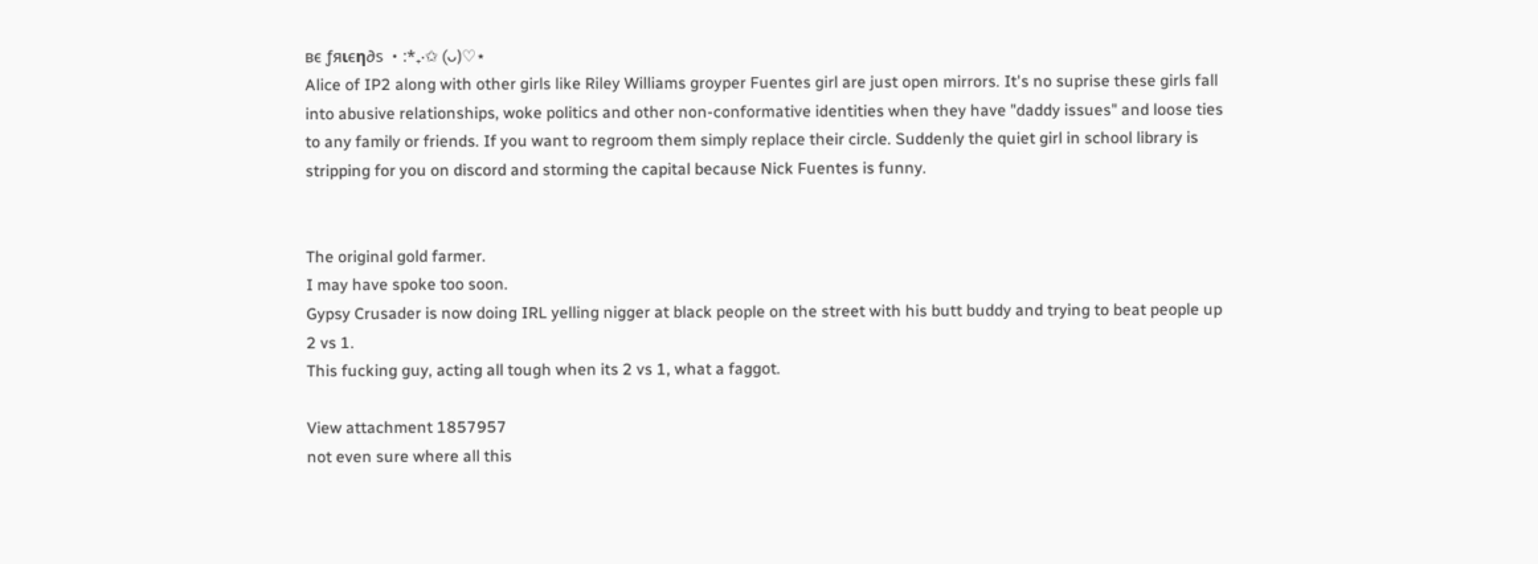вє ƒяιєη∂ѕ ・:*₊‧✩ (ᴗ)♡⋆
Alice of IP2 along with other girls like Riley Williams groyper Fuentes girl are just open mirrors. It's no suprise these girls fall into abusive relationships, woke politics and other non-conformative identities when they have "daddy issues" and loose ties to any family or friends. If you want to regroom them simply replace their circle. Suddenly the quiet girl in school library is stripping for you on discord and storming the capital because Nick Fuentes is funny.


The original gold farmer.
I may have spoke too soon.
Gypsy Crusader is now doing IRL yelling nigger at black people on the street with his butt buddy and trying to beat people up 2 vs 1.
This fucking guy, acting all tough when its 2 vs 1, what a faggot.

View attachment 1857957
not even sure where all this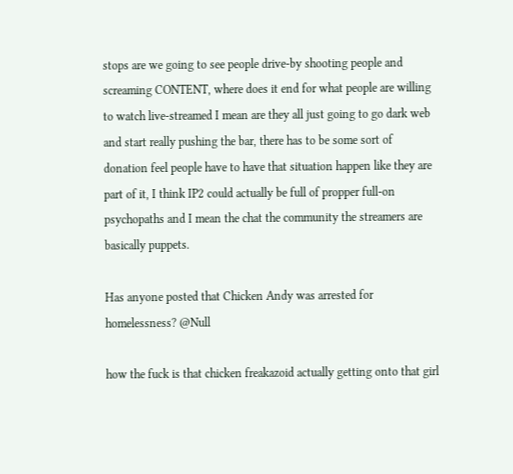stops are we going to see people drive-by shooting people and screaming CONTENT, where does it end for what people are willing to watch live-streamed I mean are they all just going to go dark web and start really pushing the bar, there has to be some sort of donation feel people have to have that situation happen like they are part of it, I think IP2 could actually be full of propper full-on psychopaths and I mean the chat the community the streamers are basically puppets.

Has anyone posted that Chicken Andy was arrested for homelessness? @Null

how the fuck is that chicken freakazoid actually getting onto that girl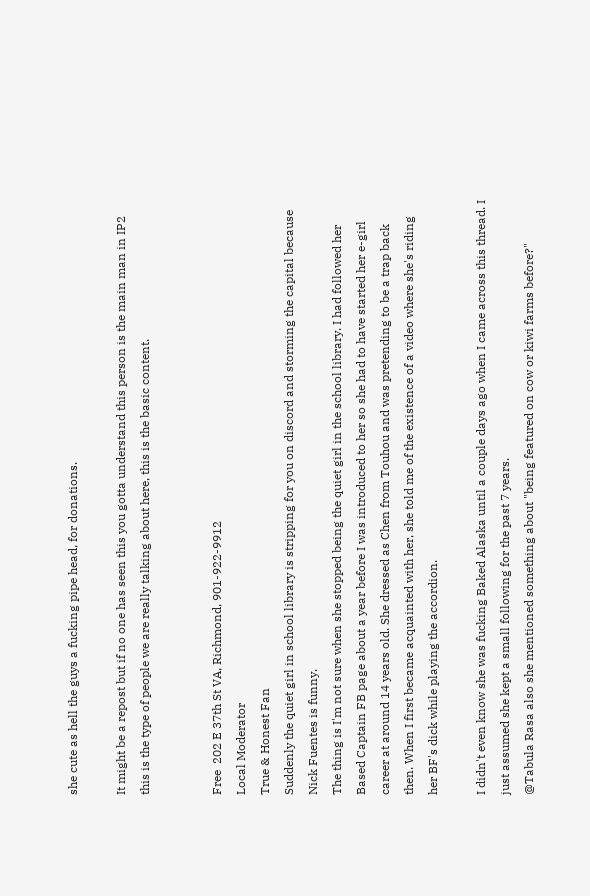she cute as hell the guys a fucking pipe head, for donations.

It might be a repost but if no one has seen this you gotta understand this person is the main man in IP2
this is the type of people we are really talking about here, this is the basic content.


Free  202 E 37th St VA, Richmond, 901-922-9912
Local Moderator
True & Honest Fan
Suddenly the quiet girl in school library is stripping for you on discord and storming the capital because Nick Fuentes is funny.
The thing is I'm not sure when she stopped being the quiet girl in the school library. I had followed her Based Captain FB page about a year before I was introduced to her so she had to have started her e-girl career at around 14 years old. She dressed as Chen from Touhou and was pretending to be a trap back then. When I first became acquainted with her, she told me of the existence of a video where she's riding her BF's dick while playing the accordion.

I didn't even know she was fucking Baked Alaska until a couple days ago when I came across this thread. I just assumed she kept a small following for the past 7 years.
@Tabula Rasa also she mentioned something about "being featured on cow or kiwi farms before?"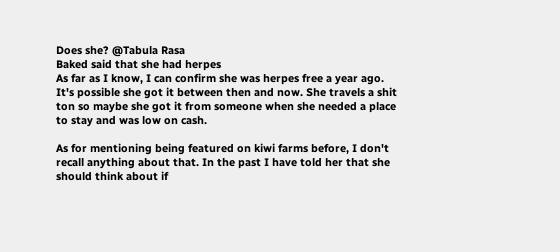Does she? @Tabula Rasa
Baked said that she had herpes
As far as I know, I can confirm she was herpes free a year ago. It's possible she got it between then and now. She travels a shit ton so maybe she got it from someone when she needed a place to stay and was low on cash.

As for mentioning being featured on kiwi farms before, I don't recall anything about that. In the past I have told her that she should think about if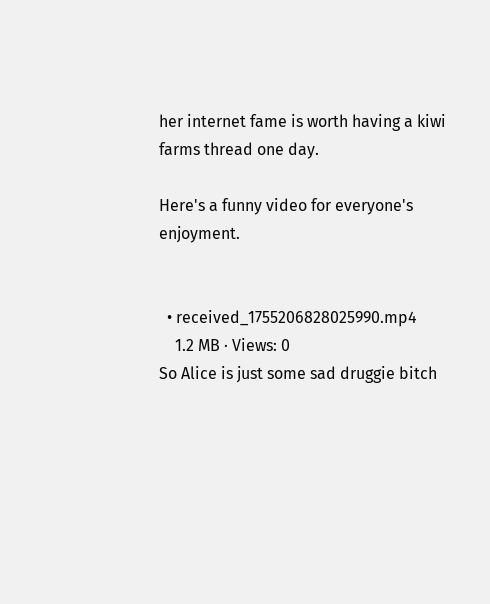her internet fame is worth having a kiwi farms thread one day.

Here's a funny video for everyone's enjoyment.


  • received_1755206828025990.mp4
    1.2 MB · Views: 0
So Alice is just some sad druggie bitch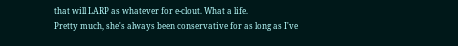that will LARP as whatever for e-clout. What a life.
Pretty much, she's always been conservative for as long as I've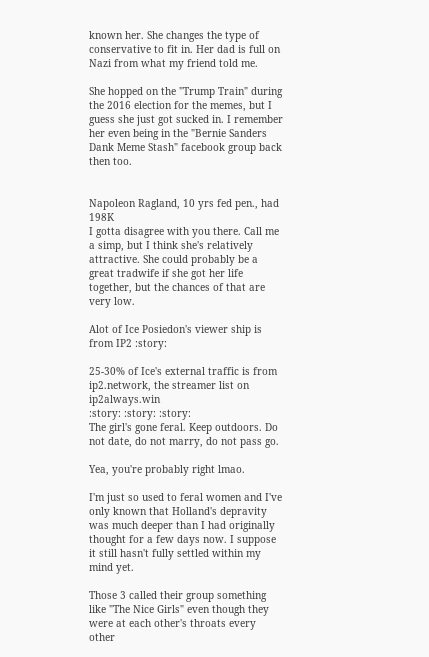known her. She changes the type of conservative to fit in. Her dad is full on Nazi from what my friend told me.

She hopped on the "Trump Train" during the 2016 election for the memes, but I guess she just got sucked in. I remember her even being in the "Bernie Sanders Dank Meme Stash" facebook group back then too.


Napoleon Ragland, 10 yrs fed pen., had 198K
I gotta disagree with you there. Call me a simp, but I think she's relatively attractive. She could probably be a great tradwife if she got her life together, but the chances of that are very low.

Alot of Ice Posiedon's viewer ship is from IP2 :story:

25-30% of Ice's external traffic is from ip2.network, the streamer list on ip2always.win
:story: :story: :story:
The girl's gone feral. Keep outdoors. Do not date, do not marry, do not pass go.

Yea, you're probably right lmao.

I'm just so used to feral women and I've only known that Holland's depravity was much deeper than I had originally thought for a few days now. I suppose it still hasn't fully settled within my mind yet.

Those 3 called their group something like "The Nice Girls" even though they were at each other's throats every other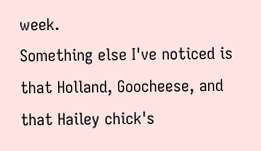week.
Something else I've noticed is that Holland, Goocheese, and that Hailey chick's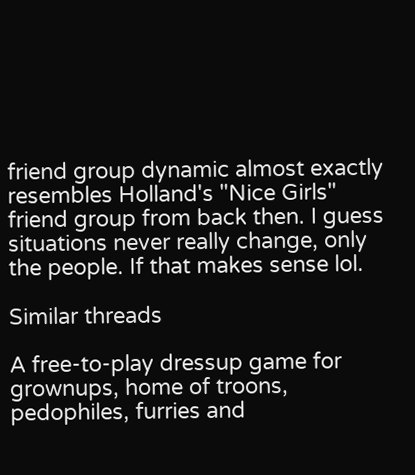friend group dynamic almost exactly resembles Holland's "Nice Girls" friend group from back then. I guess situations never really change, only the people. If that makes sense lol.

Similar threads

A free-to-play dressup game for grownups, home of troons, pedophiles, furries and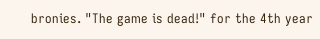bronies. "The game is dead!" for the 4th year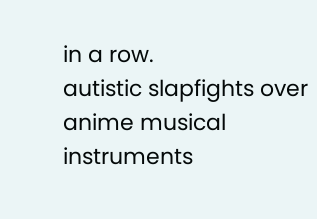in a row.
autistic slapfights over anime musical instruments